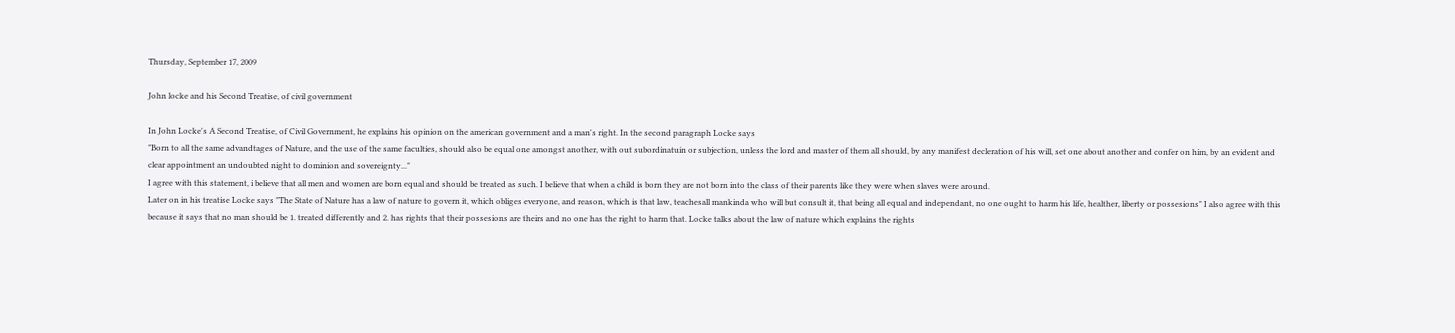Thursday, September 17, 2009

John locke and his Second Treatise, of civil government

In John Locke's A Second Treatise, of Civil Government, he explains his opinion on the american government and a man's right. In the second paragraph Locke says
"Born to all the same advandtages of Nature, and the use of the same faculties, should also be equal one amongst another, with out subordinatuin or subjection, unless the lord and master of them all should, by any manifest decleration of his will, set one about another and confer on him, by an evident and clear appointment an undoubted night to dominion and sovereignty..."
I agree with this statement, i believe that all men and women are born equal and should be treated as such. I believe that when a child is born they are not born into the class of their parents like they were when slaves were around.
Later on in his treatise Locke says "The State of Nature has a law of nature to govern it, which obliges everyone, and reason, which is that law, teachesall mankinda who will but consult it, that being all equal and independant, no one ought to harm his life, healther, liberty or possesions" I also agree with this because it says that no man should be 1. treated differently and 2. has rights that their possesions are theirs and no one has the right to harm that. Locke talks about the law of nature which explains the rights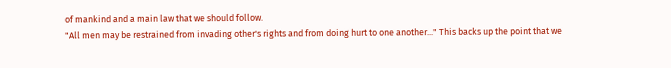of mankind and a main law that we should follow.
"All men may be restrained from invading other's rights and from doing hurt to one another..." This backs up the point that we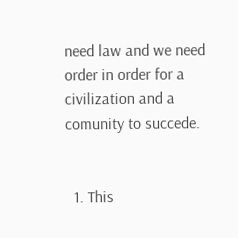need law and we need order in order for a civilization and a comunity to succede.


  1. This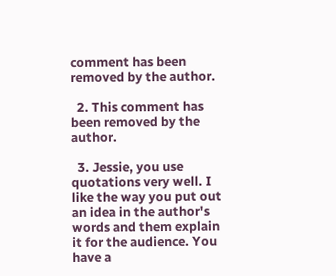comment has been removed by the author.

  2. This comment has been removed by the author.

  3. Jessie, you use quotations very well. I like the way you put out an idea in the author's words and them explain it for the audience. You have a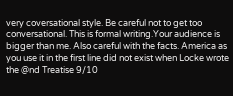very coversational style. Be careful not to get too conversational. This is formal writing.Your audience is bigger than me. Also careful with the facts. America as you use it in the first line did not exist when Locke wrote the @nd Treatise 9/10